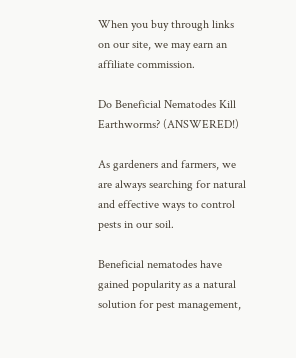When you buy through links on our site, we may earn an affiliate commission.

Do Beneficial Nematodes Kill Earthworms? (ANSWERED!)

As gardeners and farmers, we are always searching for natural and effective ways to control pests in our soil.

Beneficial nematodes have gained popularity as a natural solution for pest management,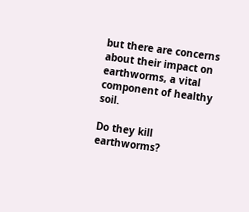but there are concerns about their impact on earthworms, a vital component of healthy soil.

Do they kill earthworms?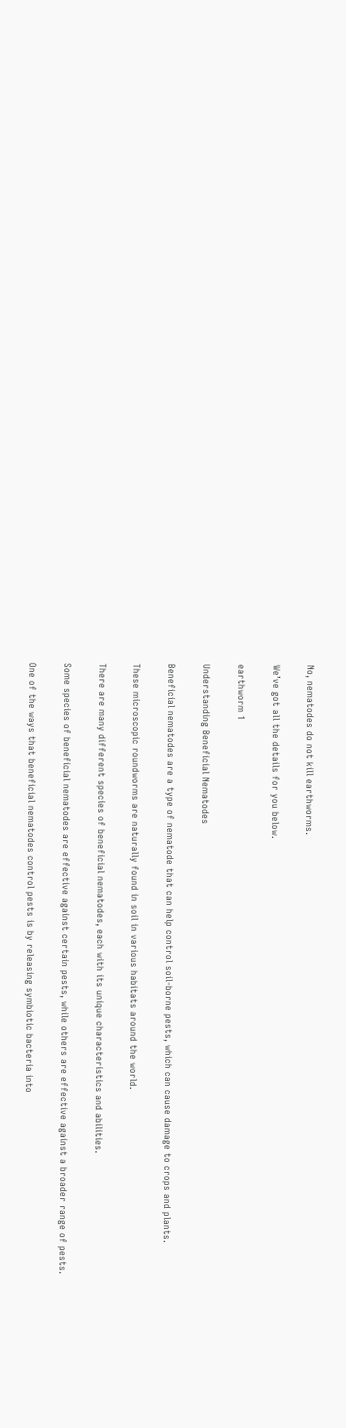No, nematodes do not kill earthworms.

We’ve got all the details for you below.

earthworm 1

Understanding Beneficial Nematodes

Beneficial nematodes are a type of nematode that can help control soil-borne pests, which can cause damage to crops and plants.

These microscopic roundworms are naturally found in soil in various habitats around the world.

There are many different species of beneficial nematodes, each with its unique characteristics and abilities.

Some species of beneficial nematodes are effective against certain pests, while others are effective against a broader range of pests.

One of the ways that beneficial nematodes control pests is by releasing symbiotic bacteria into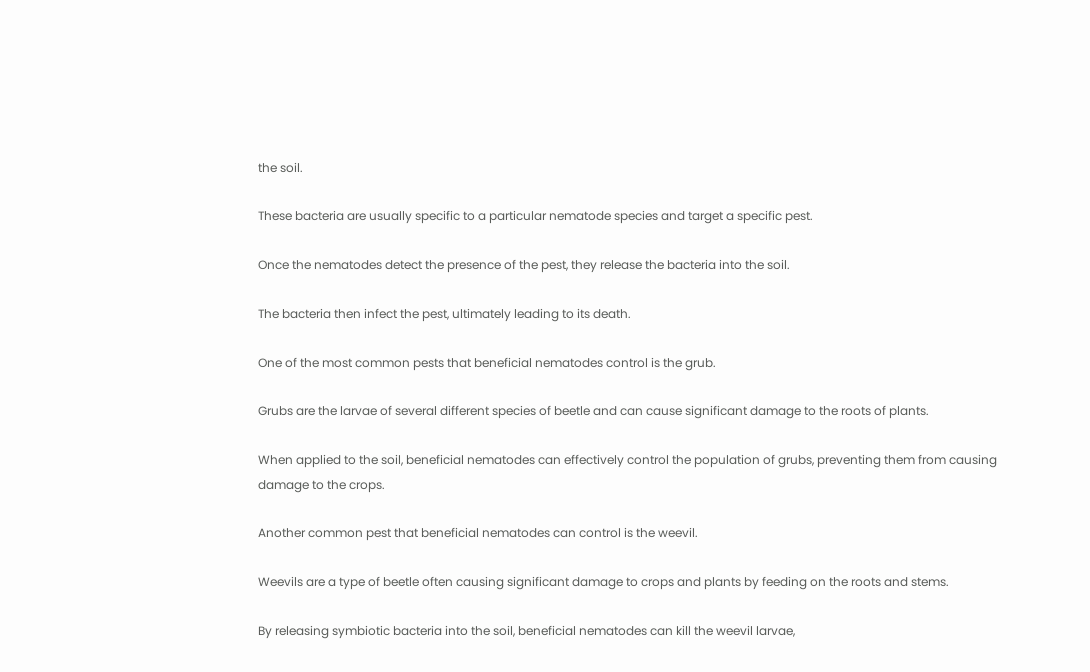the soil.

These bacteria are usually specific to a particular nematode species and target a specific pest.

Once the nematodes detect the presence of the pest, they release the bacteria into the soil.

The bacteria then infect the pest, ultimately leading to its death.

One of the most common pests that beneficial nematodes control is the grub.

Grubs are the larvae of several different species of beetle and can cause significant damage to the roots of plants.

When applied to the soil, beneficial nematodes can effectively control the population of grubs, preventing them from causing damage to the crops.

Another common pest that beneficial nematodes can control is the weevil.

Weevils are a type of beetle often causing significant damage to crops and plants by feeding on the roots and stems.

By releasing symbiotic bacteria into the soil, beneficial nematodes can kill the weevil larvae,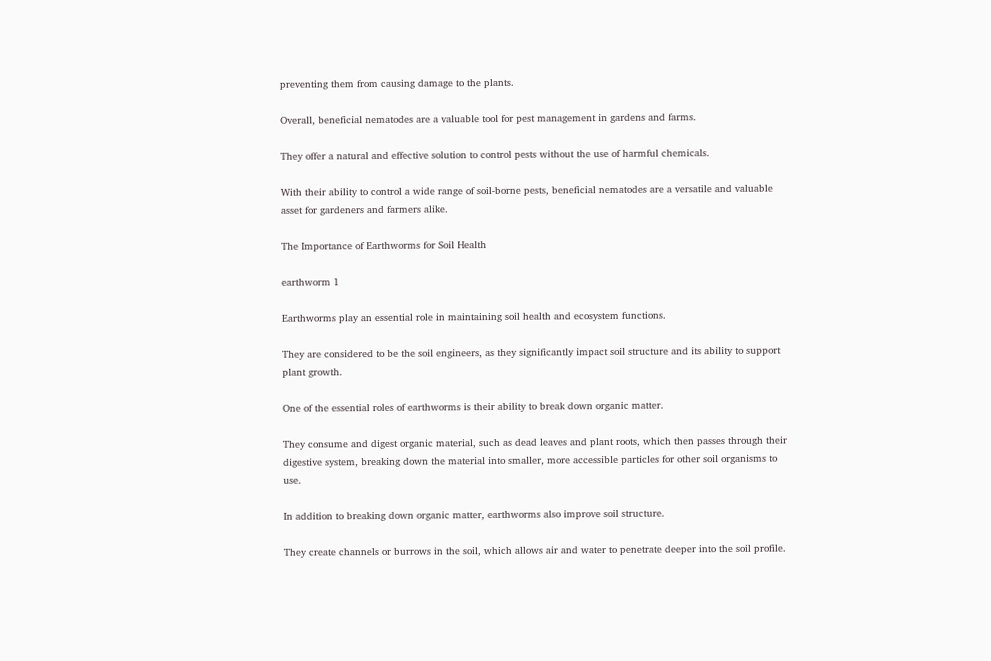preventing them from causing damage to the plants.

Overall, beneficial nematodes are a valuable tool for pest management in gardens and farms.

They offer a natural and effective solution to control pests without the use of harmful chemicals.

With their ability to control a wide range of soil-borne pests, beneficial nematodes are a versatile and valuable asset for gardeners and farmers alike.

The Importance of Earthworms for Soil Health

earthworm 1

Earthworms play an essential role in maintaining soil health and ecosystem functions.

They are considered to be the soil engineers, as they significantly impact soil structure and its ability to support plant growth.

One of the essential roles of earthworms is their ability to break down organic matter.

They consume and digest organic material, such as dead leaves and plant roots, which then passes through their digestive system, breaking down the material into smaller, more accessible particles for other soil organisms to use.

In addition to breaking down organic matter, earthworms also improve soil structure.

They create channels or burrows in the soil, which allows air and water to penetrate deeper into the soil profile.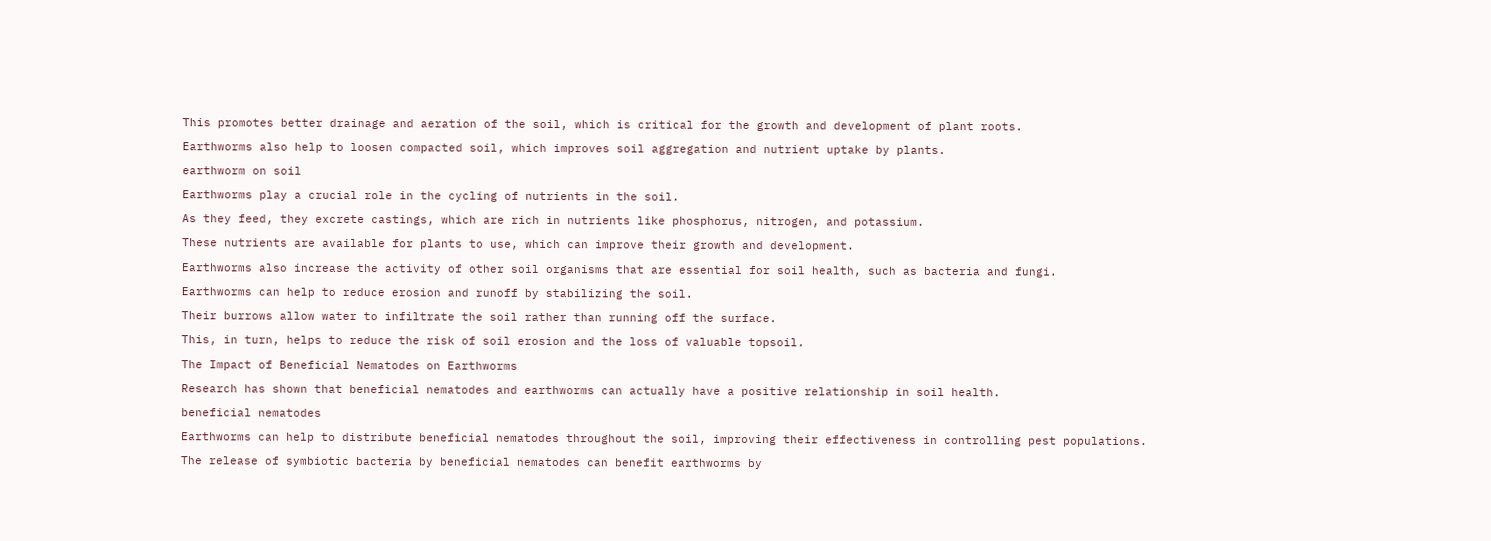This promotes better drainage and aeration of the soil, which is critical for the growth and development of plant roots.

Earthworms also help to loosen compacted soil, which improves soil aggregation and nutrient uptake by plants.

earthworm on soil

Earthworms play a crucial role in the cycling of nutrients in the soil.

As they feed, they excrete castings, which are rich in nutrients like phosphorus, nitrogen, and potassium.

These nutrients are available for plants to use, which can improve their growth and development.

Earthworms also increase the activity of other soil organisms that are essential for soil health, such as bacteria and fungi.

Earthworms can help to reduce erosion and runoff by stabilizing the soil.

Their burrows allow water to infiltrate the soil rather than running off the surface.

This, in turn, helps to reduce the risk of soil erosion and the loss of valuable topsoil.

The Impact of Beneficial Nematodes on Earthworms

Research has shown that beneficial nematodes and earthworms can actually have a positive relationship in soil health.

beneficial nematodes

Earthworms can help to distribute beneficial nematodes throughout the soil, improving their effectiveness in controlling pest populations.

The release of symbiotic bacteria by beneficial nematodes can benefit earthworms by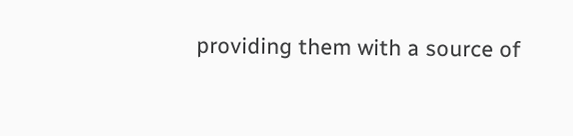providing them with a source of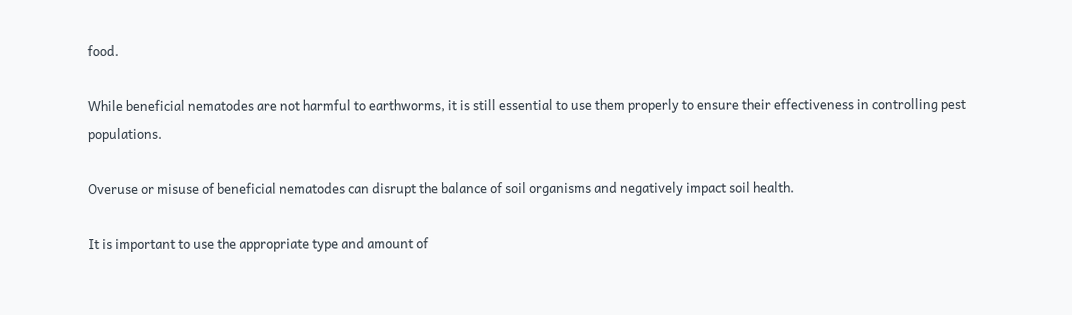food.

While beneficial nematodes are not harmful to earthworms, it is still essential to use them properly to ensure their effectiveness in controlling pest populations.

Overuse or misuse of beneficial nematodes can disrupt the balance of soil organisms and negatively impact soil health.

It is important to use the appropriate type and amount of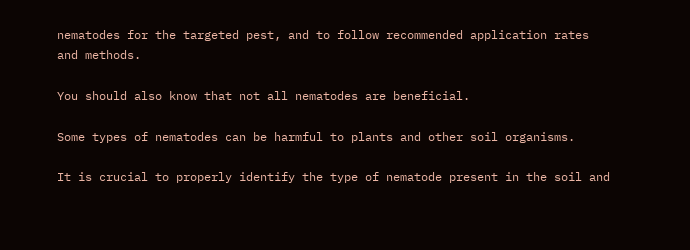nematodes for the targeted pest, and to follow recommended application rates and methods.

You should also know that not all nematodes are beneficial.

Some types of nematodes can be harmful to plants and other soil organisms.

It is crucial to properly identify the type of nematode present in the soil and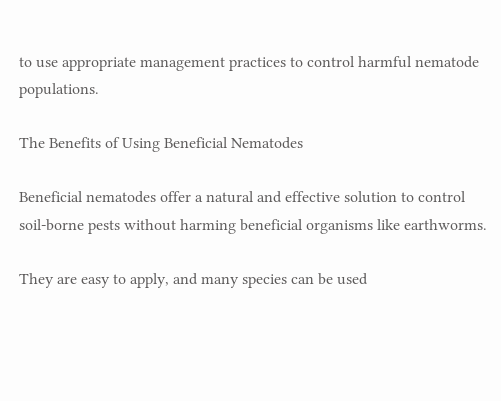to use appropriate management practices to control harmful nematode populations.

The Benefits of Using Beneficial Nematodes

Beneficial nematodes offer a natural and effective solution to control soil-borne pests without harming beneficial organisms like earthworms.

They are easy to apply, and many species can be used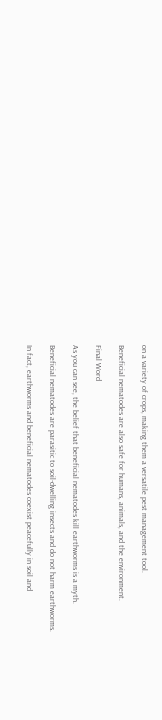on a variety of crops, making them a versatile pest management tool.

Beneficial nematodes are also safe for humans, animals, and the environment.

Final Word

As you can see, the belief that beneficial nematodes kill earthworms is a myth.

Beneficial nematodes are parasitic to soil-dwelling insects and do not harm earthworms.

In fact, earthworms and beneficial nematodes coexist peacefully in soil and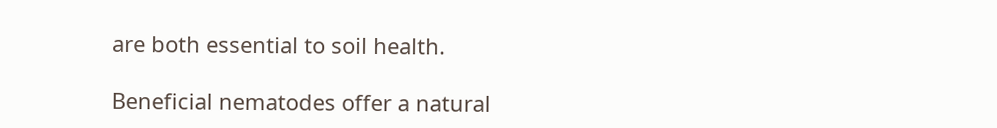are both essential to soil health.

Beneficial nematodes offer a natural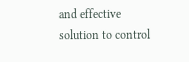and effective solution to control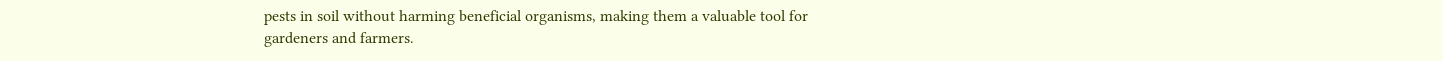pests in soil without harming beneficial organisms, making them a valuable tool for gardeners and farmers.